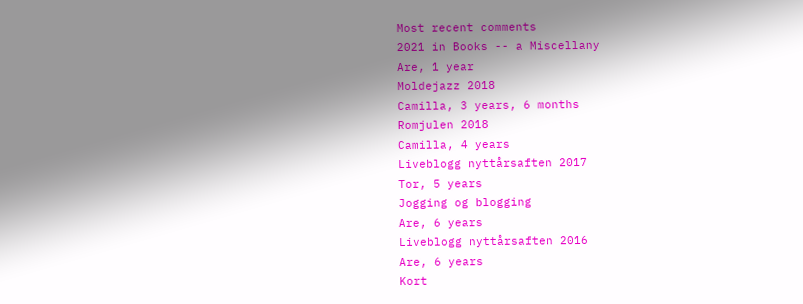Most recent comments
2021 in Books -- a Miscellany
Are, 1 year
Moldejazz 2018
Camilla, 3 years, 6 months
Romjulen 2018
Camilla, 4 years
Liveblogg nyttårsaften 2017
Tor, 5 years
Jogging og blogging
Are, 6 years
Liveblogg nyttårsaften 2016
Are, 6 years
Kort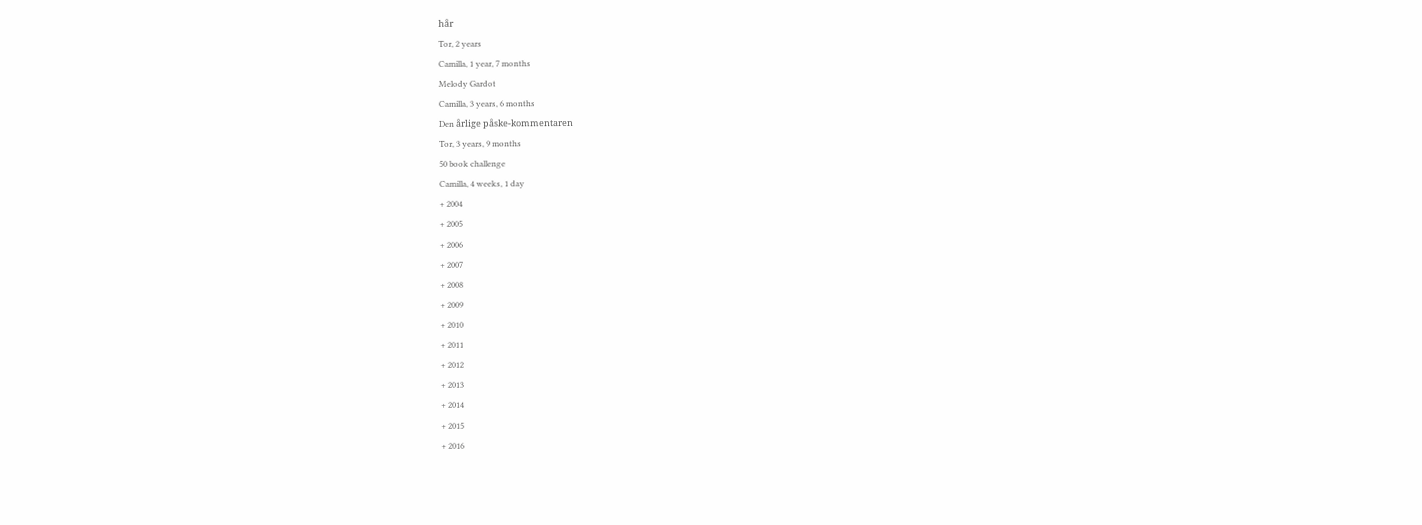hår
Tor, 2 years
Camilla, 1 year, 7 months
Melody Gardot
Camilla, 3 years, 6 months
Den årlige påske-kommentaren
Tor, 3 years, 9 months
50 book challenge
Camilla, 4 weeks, 1 day
+ 2004
+ 2005
+ 2006
+ 2007
+ 2008
+ 2009
+ 2010
+ 2011
+ 2012
+ 2013
+ 2014
+ 2015
+ 2016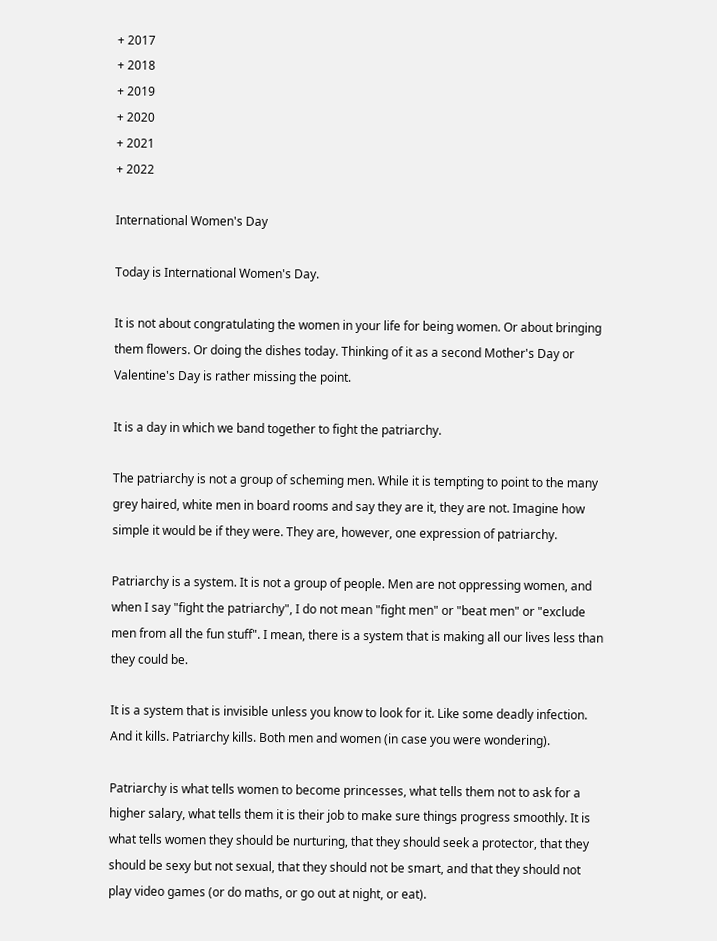+ 2017
+ 2018
+ 2019
+ 2020
+ 2021
+ 2022

International Women's Day

Today is International Women's Day.

It is not about congratulating the women in your life for being women. Or about bringing them flowers. Or doing the dishes today. Thinking of it as a second Mother's Day or Valentine's Day is rather missing the point.

It is a day in which we band together to fight the patriarchy.

The patriarchy is not a group of scheming men. While it is tempting to point to the many grey haired, white men in board rooms and say they are it, they are not. Imagine how simple it would be if they were. They are, however, one expression of patriarchy.

Patriarchy is a system. It is not a group of people. Men are not oppressing women, and when I say "fight the patriarchy", I do not mean "fight men" or "beat men" or "exclude men from all the fun stuff". I mean, there is a system that is making all our lives less than they could be.

It is a system that is invisible unless you know to look for it. Like some deadly infection. And it kills. Patriarchy kills. Both men and women (in case you were wondering).

Patriarchy is what tells women to become princesses, what tells them not to ask for a higher salary, what tells them it is their job to make sure things progress smoothly. It is what tells women they should be nurturing, that they should seek a protector, that they should be sexy but not sexual, that they should not be smart, and that they should not play video games (or do maths, or go out at night, or eat).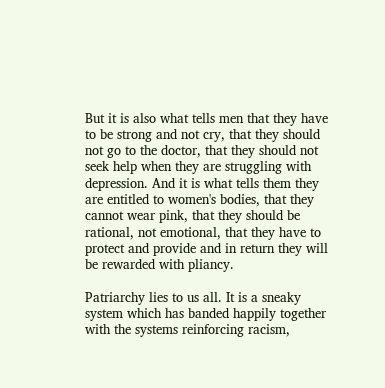But it is also what tells men that they have to be strong and not cry, that they should not go to the doctor, that they should not seek help when they are struggling with depression. And it is what tells them they are entitled to women's bodies, that they cannot wear pink, that they should be rational, not emotional, that they have to protect and provide and in return they will be rewarded with pliancy.

Patriarchy lies to us all. It is a sneaky system which has banded happily together with the systems reinforcing racism,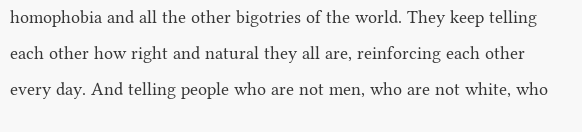homophobia and all the other bigotries of the world. They keep telling each other how right and natural they all are, reinforcing each other every day. And telling people who are not men, who are not white, who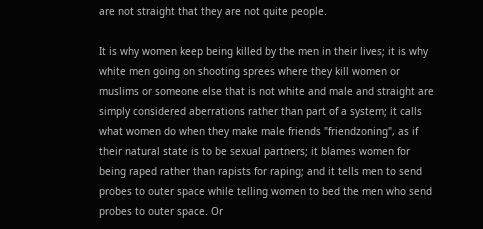are not straight that they are not quite people.

It is why women keep being killed by the men in their lives; it is why white men going on shooting sprees where they kill women or muslims or someone else that is not white and male and straight are simply considered aberrations rather than part of a system; it calls what women do when they make male friends "friendzoning", as if their natural state is to be sexual partners; it blames women for being raped rather than rapists for raping; and it tells men to send probes to outer space while telling women to bed the men who send probes to outer space. Or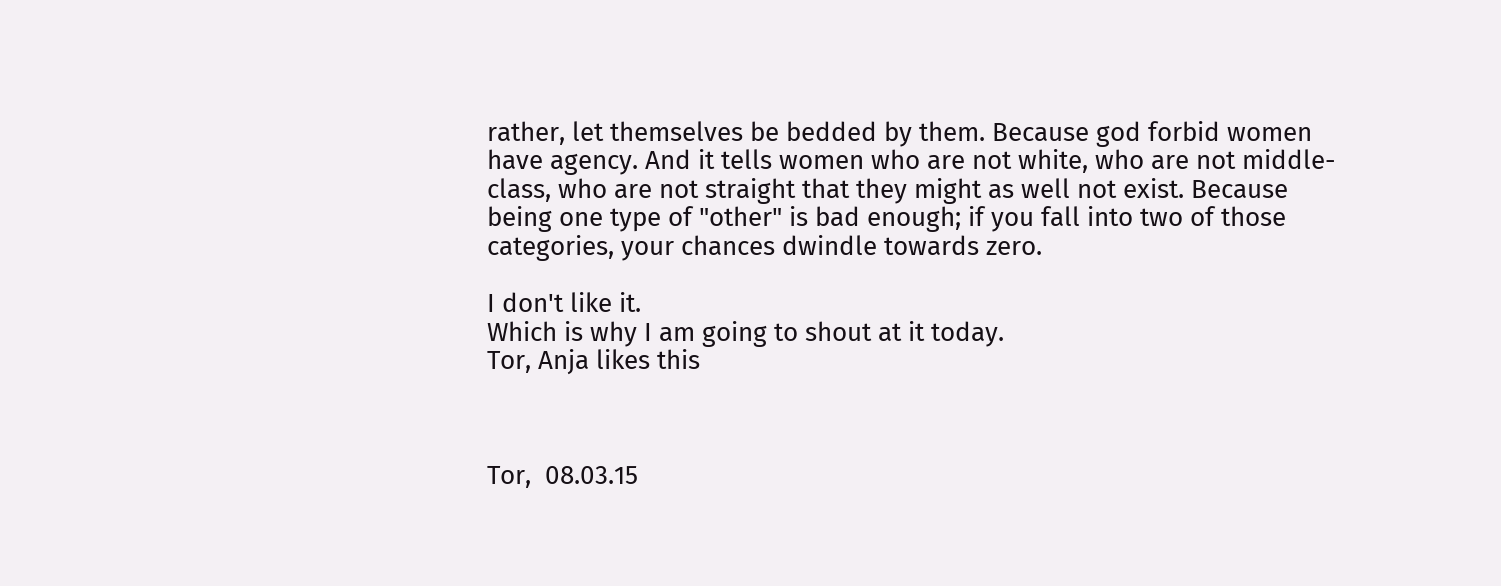rather, let themselves be bedded by them. Because god forbid women have agency. And it tells women who are not white, who are not middle-class, who are not straight that they might as well not exist. Because being one type of "other" is bad enough; if you fall into two of those categories, your chances dwindle towards zero.

I don't like it.
Which is why I am going to shout at it today.
Tor, Anja likes this



Tor,  08.03.15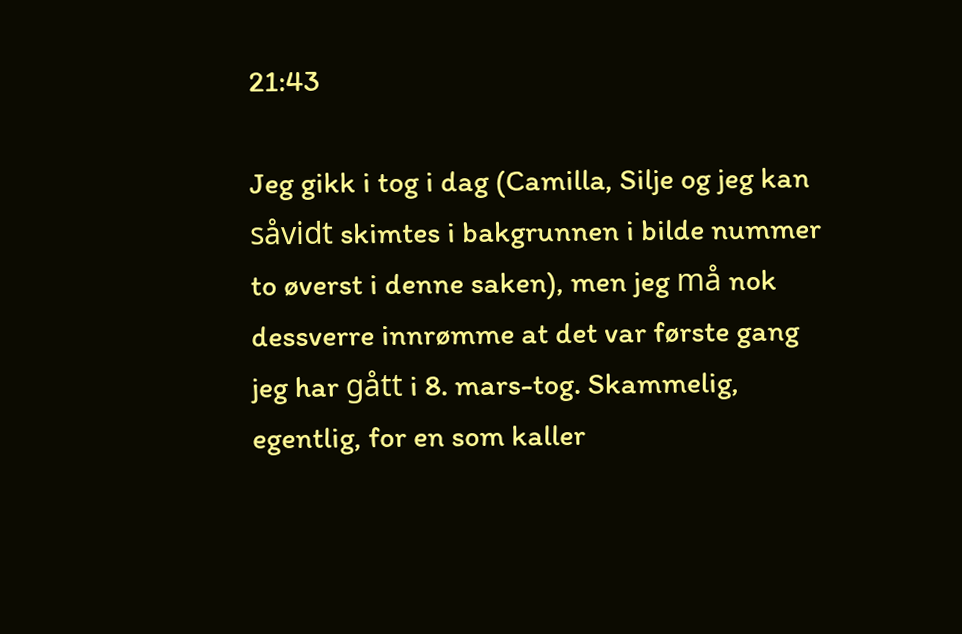21:43

Jeg gikk i tog i dag (Camilla, Silje og jeg kan såvidt skimtes i bakgrunnen i bilde nummer to øverst i denne saken), men jeg må nok dessverre innrømme at det var første gang jeg har gått i 8. mars-tog. Skammelig, egentlig, for en som kaller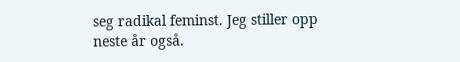seg radikal feminst. Jeg stiller opp neste år også.